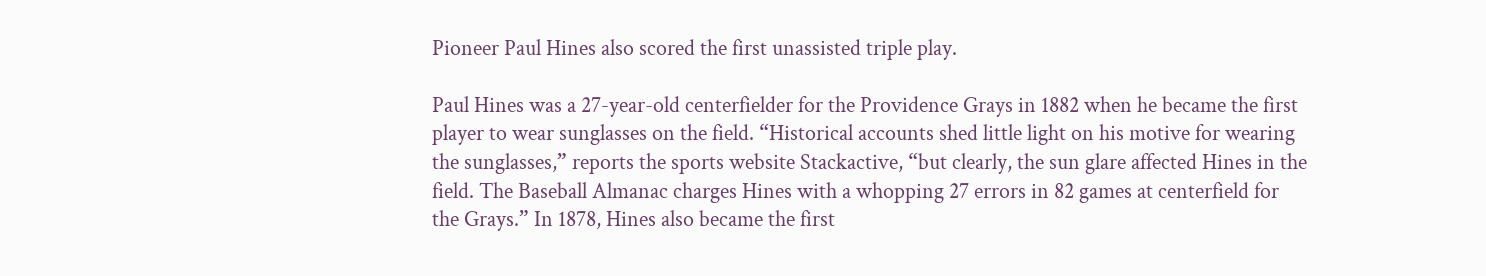Pioneer Paul Hines also scored the first unassisted triple play.

Paul Hines was a 27-year-old centerfielder for the Providence Grays in 1882 when he became the first player to wear sunglasses on the field. “Historical accounts shed little light on his motive for wearing the sunglasses,” reports the sports website Stackactive, “but clearly, the sun glare affected Hines in the field. The Baseball Almanac charges Hines with a whopping 27 errors in 82 games at centerfield for the Grays.” In 1878, Hines also became the first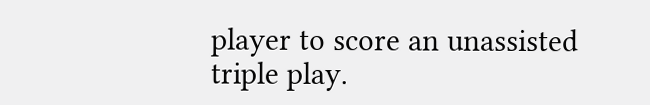player to score an unassisted triple play.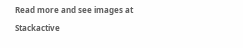Read more and see images at Stackactive